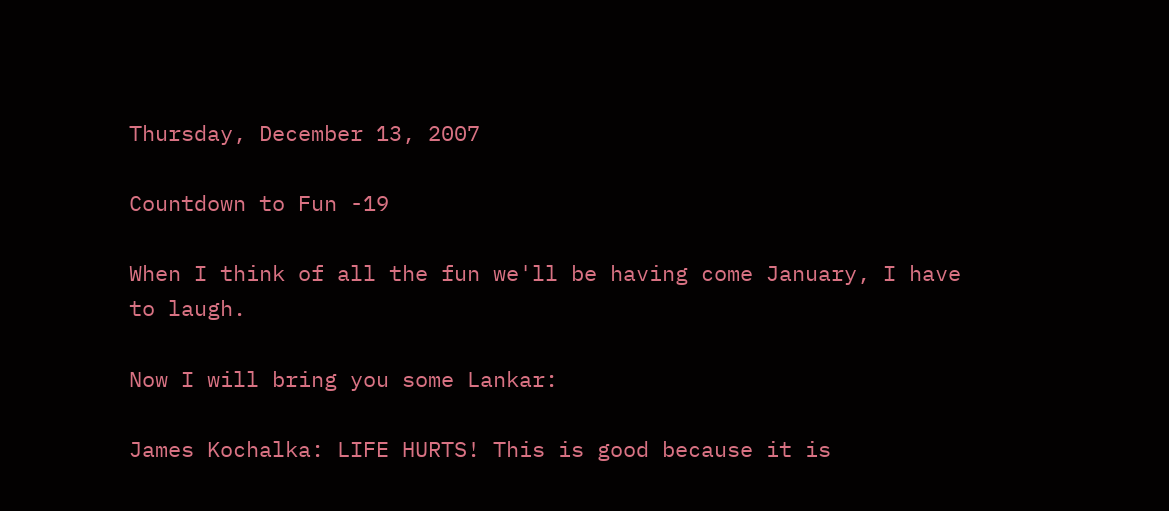Thursday, December 13, 2007

Countdown to Fun -19

When I think of all the fun we'll be having come January, I have to laugh.

Now I will bring you some Lankar:

James Kochalka: LIFE HURTS! This is good because it is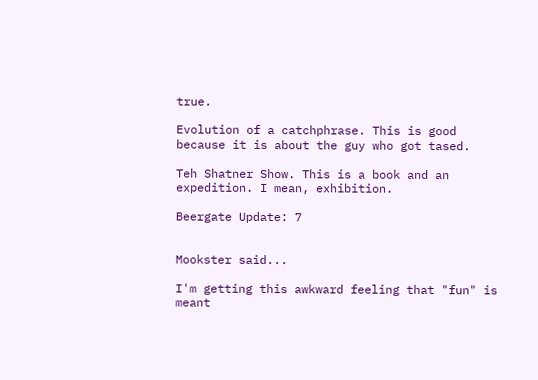true.

Evolution of a catchphrase. This is good because it is about the guy who got tased.

Teh Shatner Show. This is a book and an expedition. I mean, exhibition.

Beergate Update: 7


Mookster said...

I'm getting this awkward feeling that "fun" is meant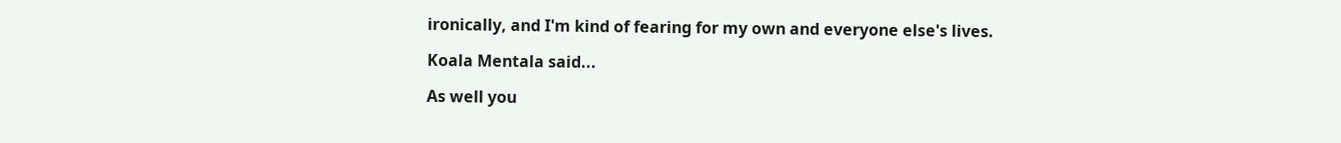ironically, and I'm kind of fearing for my own and everyone else's lives.

Koala Mentala said...

As well you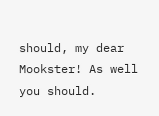should, my dear Mookster! As well you should.